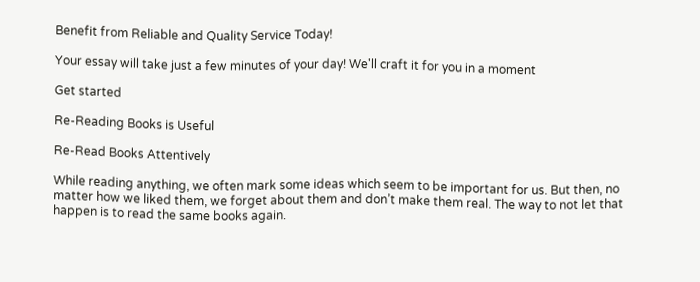Benefit from Reliable and Quality Service Today!

Your essay will take just a few minutes of your day! We'll craft it for you in a moment

Get started

Re-Reading Books is Useful

Re-Read Books Attentively

While reading anything, we often mark some ideas which seem to be important for us. But then, no matter how we liked them, we forget about them and don’t make them real. The way to not let that happen is to read the same books again.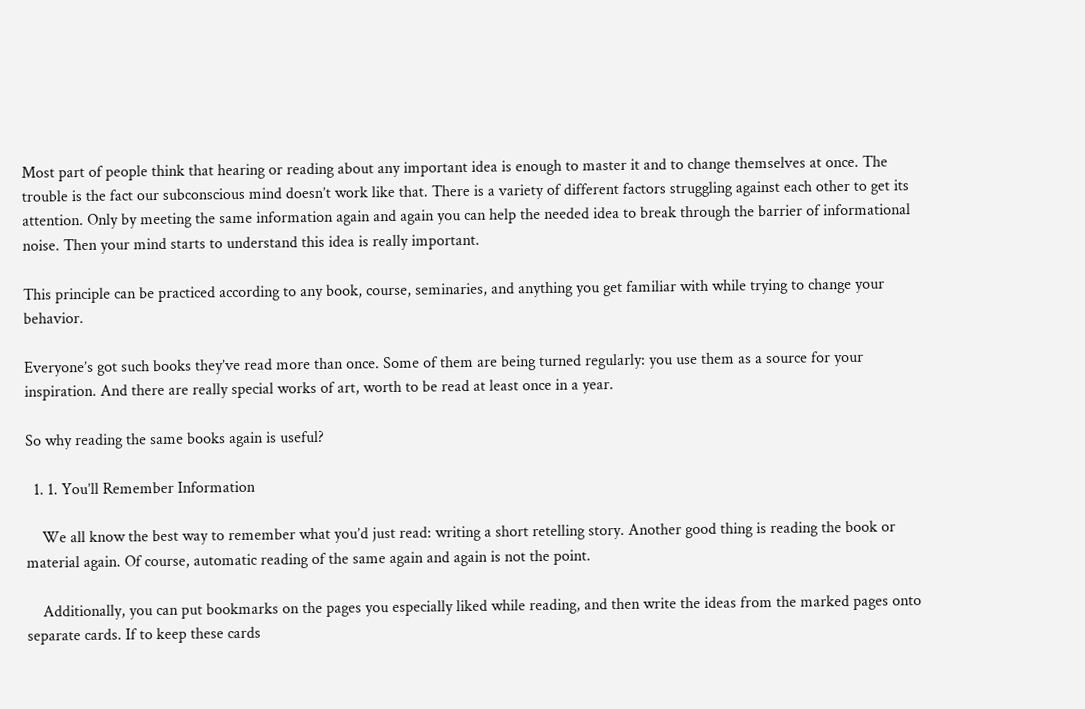Most part of people think that hearing or reading about any important idea is enough to master it and to change themselves at once. The trouble is the fact our subconscious mind doesn’t work like that. There is a variety of different factors struggling against each other to get its attention. Only by meeting the same information again and again you can help the needed idea to break through the barrier of informational noise. Then your mind starts to understand this idea is really important.

This principle can be practiced according to any book, course, seminaries, and anything you get familiar with while trying to change your behavior.

Everyone’s got such books they’ve read more than once. Some of them are being turned regularly: you use them as a source for your inspiration. And there are really special works of art, worth to be read at least once in a year.

So why reading the same books again is useful?

  1. 1. You’ll Remember Information

    We all know the best way to remember what you’d just read: writing a short retelling story. Another good thing is reading the book or material again. Of course, automatic reading of the same again and again is not the point.

    Additionally, you can put bookmarks on the pages you especially liked while reading, and then write the ideas from the marked pages onto separate cards. If to keep these cards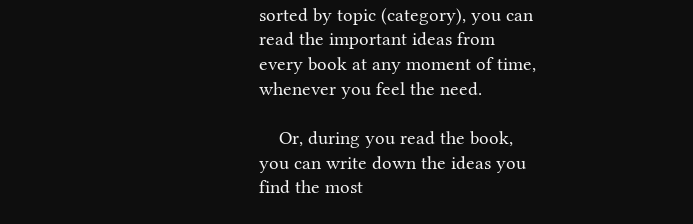sorted by topic (category), you can read the important ideas from every book at any moment of time, whenever you feel the need.

    Or, during you read the book, you can write down the ideas you find the most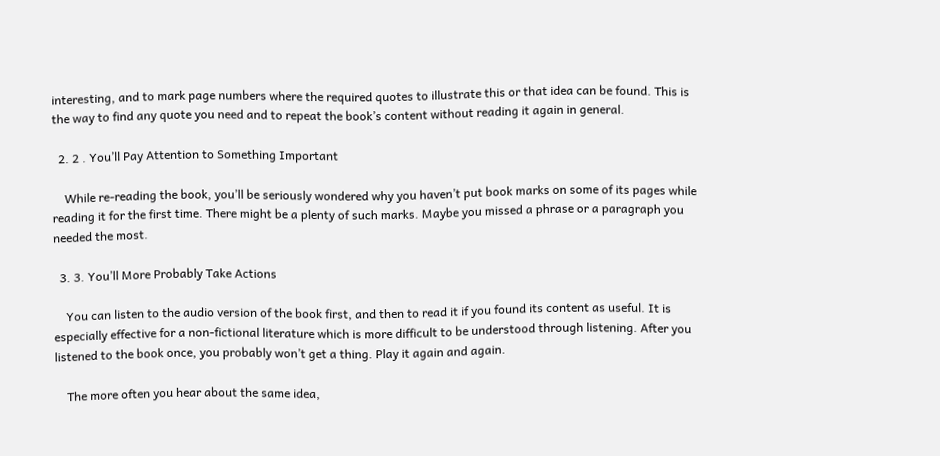interesting, and to mark page numbers where the required quotes to illustrate this or that idea can be found. This is the way to find any quote you need and to repeat the book’s content without reading it again in general.

  2. 2 . You’ll Pay Attention to Something Important

    While re-reading the book, you’ll be seriously wondered why you haven’t put book marks on some of its pages while reading it for the first time. There might be a plenty of such marks. Maybe you missed a phrase or a paragraph you needed the most.

  3. 3. You’ll More Probably Take Actions

    You can listen to the audio version of the book first, and then to read it if you found its content as useful. It is especially effective for a non-fictional literature which is more difficult to be understood through listening. After you listened to the book once, you probably won’t get a thing. Play it again and again.

    The more often you hear about the same idea,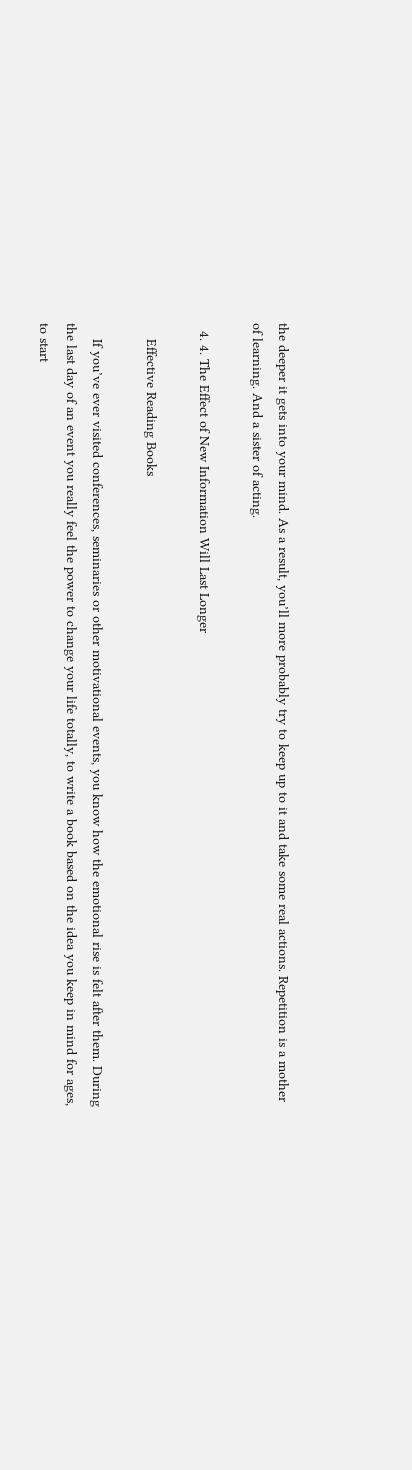the deeper it gets into your mind. As a result, you’ll more probably try to keep up to it and take some real actions. Repetition is a mother of learning. And a sister of acting.

  4. 4. The Effect of New Information Will Last Longer

    Effective Reading Books

    If you’ve ever visited conferences, seminaries or other motivational events, you know how the emotional rise is felt after them. During the last day of an event you really feel the power to change your life totally, to write a book based on the idea you keep in mind for ages, to start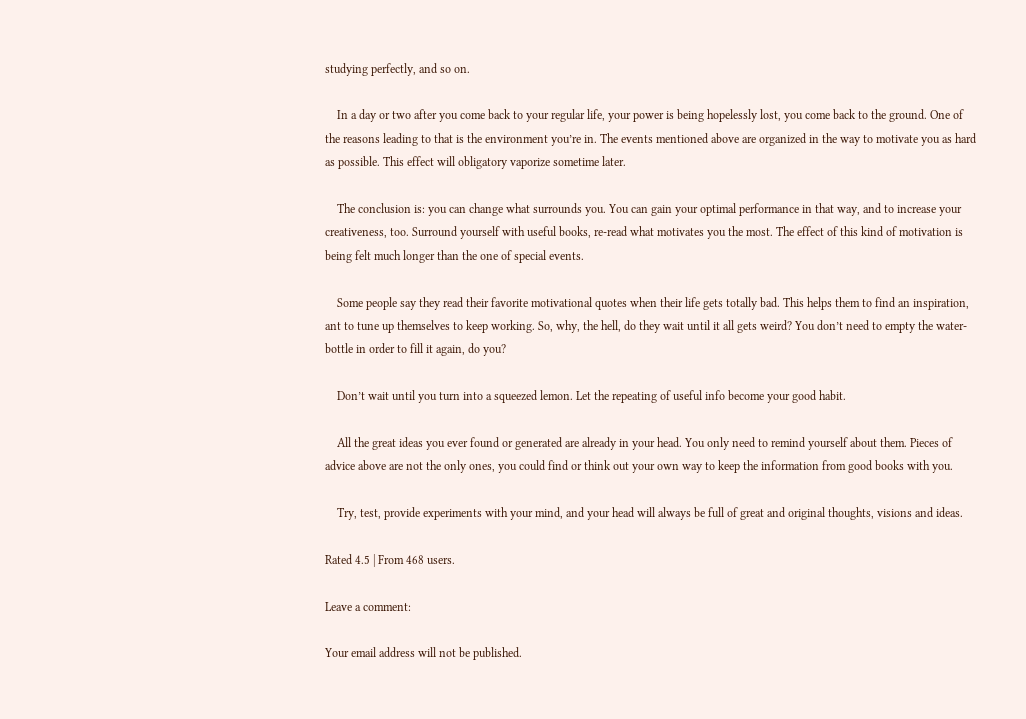studying perfectly, and so on.

    In a day or two after you come back to your regular life, your power is being hopelessly lost, you come back to the ground. One of the reasons leading to that is the environment you’re in. The events mentioned above are organized in the way to motivate you as hard as possible. This effect will obligatory vaporize sometime later.

    The conclusion is: you can change what surrounds you. You can gain your optimal performance in that way, and to increase your creativeness, too. Surround yourself with useful books, re-read what motivates you the most. The effect of this kind of motivation is being felt much longer than the one of special events.

    Some people say they read their favorite motivational quotes when their life gets totally bad. This helps them to find an inspiration, ant to tune up themselves to keep working. So, why, the hell, do they wait until it all gets weird? You don’t need to empty the water-bottle in order to fill it again, do you?

    Don’t wait until you turn into a squeezed lemon. Let the repeating of useful info become your good habit.

    All the great ideas you ever found or generated are already in your head. You only need to remind yourself about them. Pieces of advice above are not the only ones, you could find or think out your own way to keep the information from good books with you.

    Try, test, provide experiments with your mind, and your head will always be full of great and original thoughts, visions and ideas.

Rated 4.5 | From 468 users.

Leave a comment:

Your email address will not be published.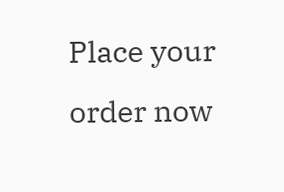Place your order now